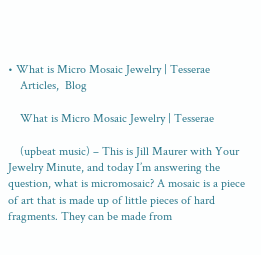• What is Micro Mosaic Jewelry | Tesserae
    Articles,  Blog

    What is Micro Mosaic Jewelry | Tesserae

    (upbeat music) – This is Jill Maurer with Your Jewelry Minute, and today I’m answering the question, what is micromosaic? A mosaic is a piece of art that is made up of little pieces of hard fragments. They can be made from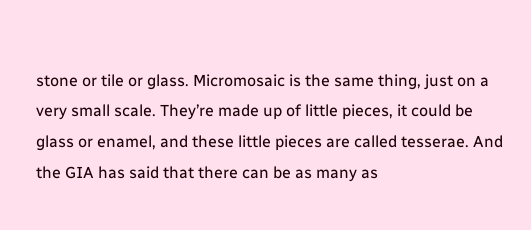stone or tile or glass. Micromosaic is the same thing, just on a very small scale. They’re made up of little pieces, it could be glass or enamel, and these little pieces are called tesserae. And the GIA has said that there can be as many as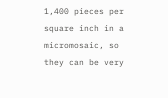1,400 pieces per square inch in a micromosaic, so they can be very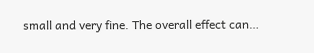small and very fine. The overall effect can…